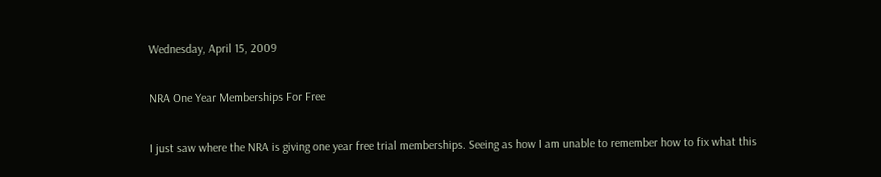Wednesday, April 15, 2009

NRA One Year Memberships For Free

I just saw where the NRA is giving one year free trial memberships. Seeing as how I am unable to remember how to fix what this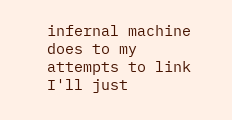infernal machine does to my attempts to link I'll just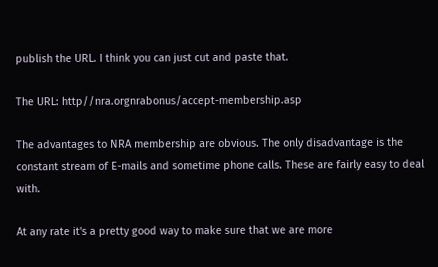publish the URL. I think you can just cut and paste that.

The URL: http//nra.orgnrabonus/accept-membership.asp

The advantages to NRA membership are obvious. The only disadvantage is the constant stream of E-mails and sometime phone calls. These are fairly easy to deal with.

At any rate it's a pretty good way to make sure that we are more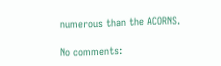numerous than the ACORNS.

No comments: